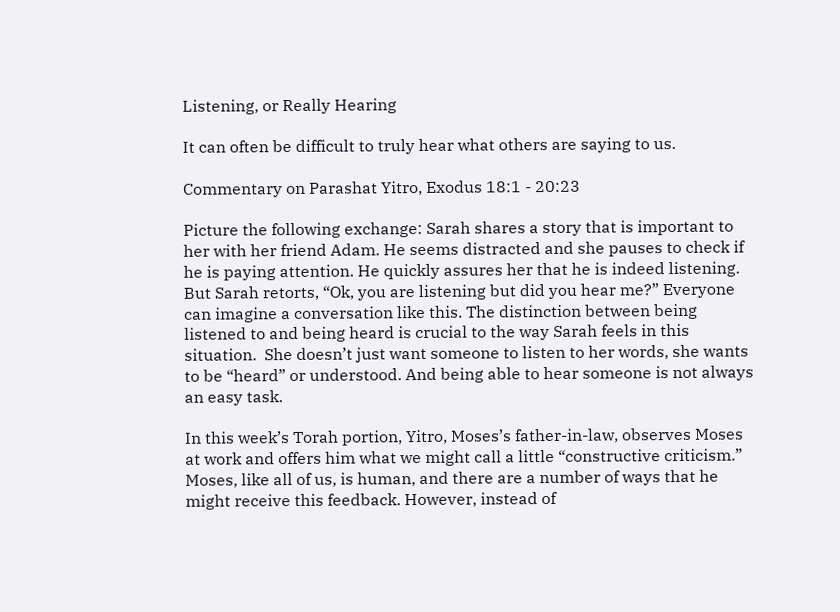Listening, or Really Hearing

It can often be difficult to truly hear what others are saying to us.

Commentary on Parashat Yitro, Exodus 18:1 - 20:23

Picture the following exchange: Sarah shares a story that is important to her with her friend Adam. He seems distracted and she pauses to check if he is paying attention. He quickly assures her that he is indeed listening. But Sarah retorts, “Ok, you are listening but did you hear me?” Everyone can imagine a conversation like this. The distinction between being listened to and being heard is crucial to the way Sarah feels in this situation.  She doesn’t just want someone to listen to her words, she wants to be “heard” or understood. And being able to hear someone is not always an easy task.

In this week’s Torah portion, Yitro, Moses’s father-in-law, observes Moses at work and offers him what we might call a little “constructive criticism.” Moses, like all of us, is human, and there are a number of ways that he might receive this feedback. However, instead of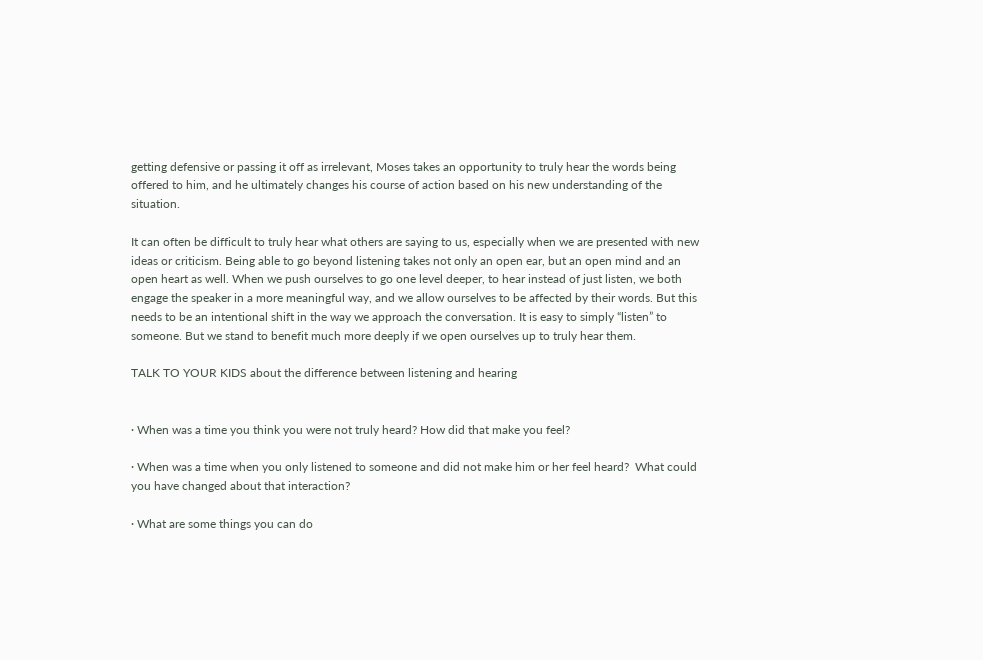getting defensive or passing it off as irrelevant, Moses takes an opportunity to truly hear the words being offered to him, and he ultimately changes his course of action based on his new understanding of the situation.

It can often be difficult to truly hear what others are saying to us, especially when we are presented with new ideas or criticism. Being able to go beyond listening takes not only an open ear, but an open mind and an open heart as well. When we push ourselves to go one level deeper, to hear instead of just listen, we both engage the speaker in a more meaningful way, and we allow ourselves to be affected by their words. But this needs to be an intentional shift in the way we approach the conversation. It is easy to simply “listen” to someone. But we stand to benefit much more deeply if we open ourselves up to truly hear them.

TALK TO YOUR KIDS about the difference between listening and hearing


· When was a time you think you were not truly heard? How did that make you feel?

· When was a time when you only listened to someone and did not make him or her feel heard?  What could you have changed about that interaction?

· What are some things you can do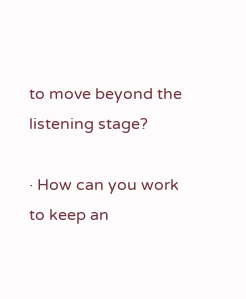to move beyond the listening stage?

· How can you work to keep an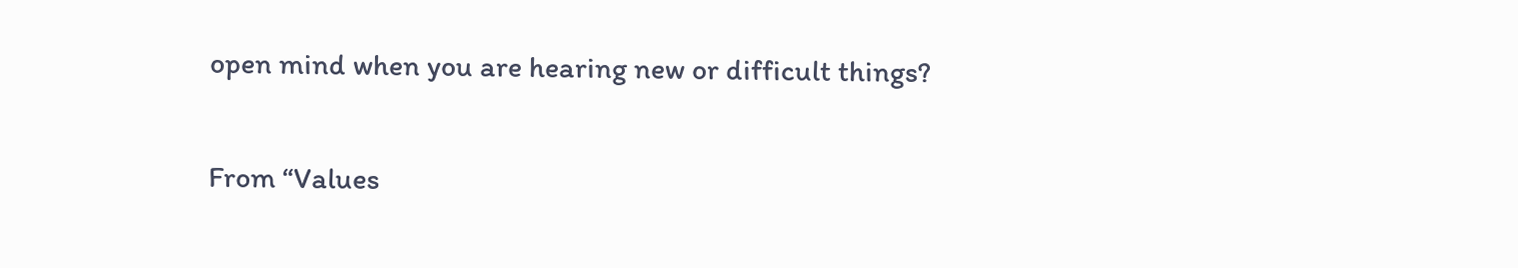open mind when you are hearing new or difficult things?

From “Values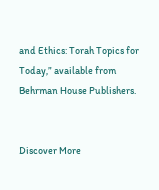and Ethics: Torah Topics for Today,” available from Behrman House Publishers.


Discover More